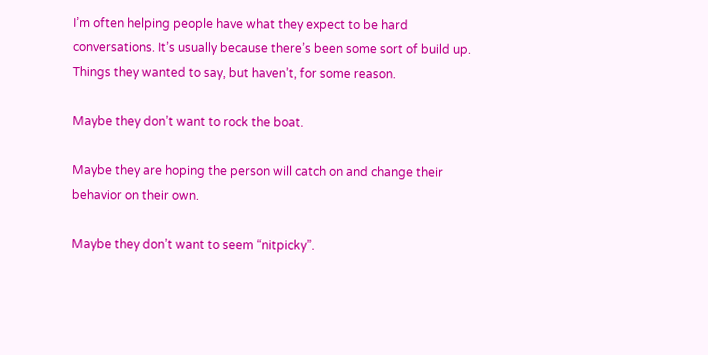I’m often helping people have what they expect to be hard conversations. It’s usually because there’s been some sort of build up. Things they wanted to say, but haven’t, for some reason.

Maybe they don’t want to rock the boat.

Maybe they are hoping the person will catch on and change their behavior on their own.

Maybe they don’t want to seem “nitpicky”.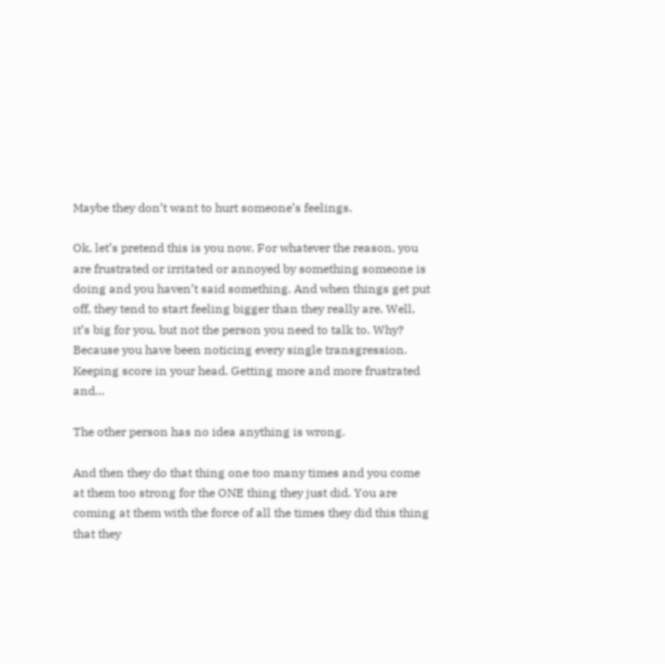Maybe they don’t want to hurt someone’s feelings.

Ok, let’s pretend this is you now. For whatever the reason, you are frustrated or irritated or annoyed by something someone is doing and you haven’t said something. And when things get put off, they tend to start feeling bigger than they really are. Well, it’s big for you, but not the person you need to talk to. Why? Because you have been noticing every single transgression. Keeping score in your head. Getting more and more frustrated and…

The other person has no idea anything is wrong.

And then they do that thing one too many times and you come at them too strong for the ONE thing they just did. You are coming at them with the force of all the times they did this thing that they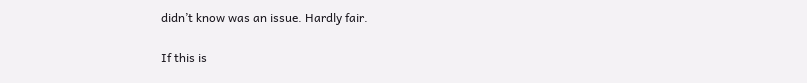didn’t know was an issue. Hardly fair.

If this is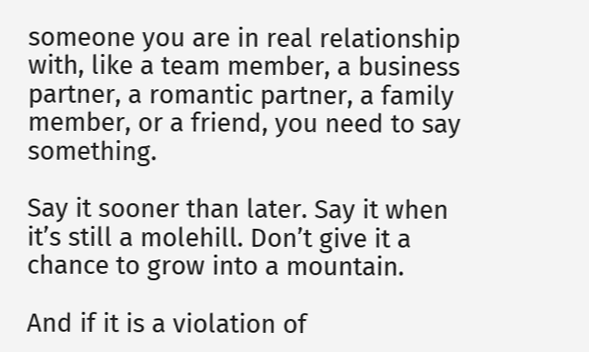someone you are in real relationship with, like a team member, a business partner, a romantic partner, a family member, or a friend, you need to say something.

Say it sooner than later. Say it when it’s still a molehill. Don’t give it a chance to grow into a mountain.

And if it is a violation of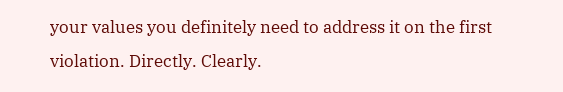your values you definitely need to address it on the first violation. Directly. Clearly.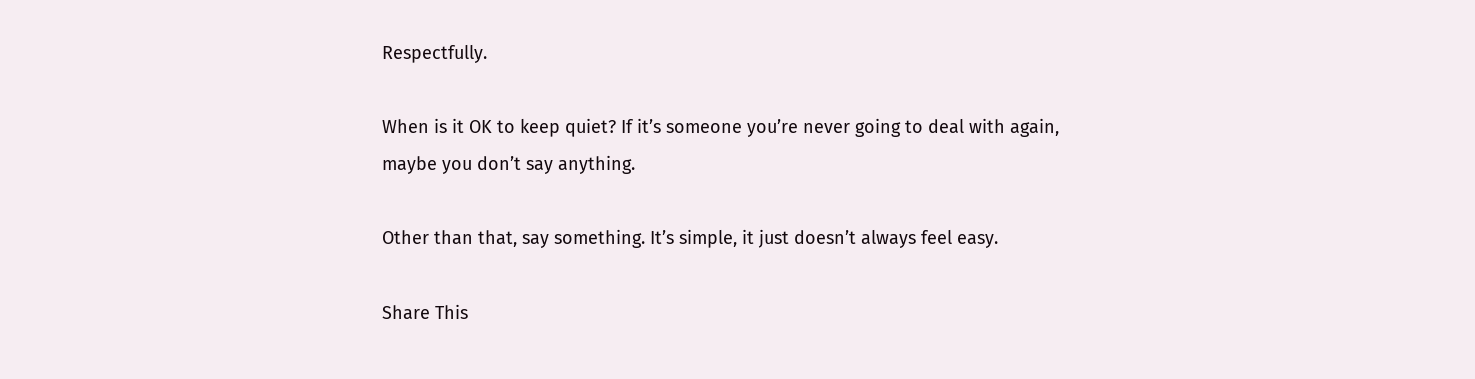Respectfully.

When is it OK to keep quiet? If it’s someone you’re never going to deal with again, maybe you don’t say anything.

Other than that, say something. It’s simple, it just doesn’t always feel easy.

Share This